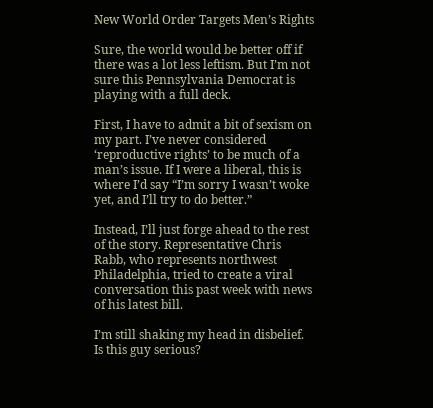New World Order Targets Men’s Rights

Sure, the world would be better off if there was a lot less leftism. But I’m not sure this Pennsylvania Democrat is playing with a full deck.

First, I have to admit a bit of sexism on my part. I’ve never considered ‘reproductive rights’ to be much of a man’s issue. If I were a liberal, this is where I’d say “I’m sorry I wasn’t woke yet, and I’ll try to do better.”

Instead, I’ll just forge ahead to the rest of the story. Representative Chris Rabb, who represents northwest Philadelphia, tried to create a viral conversation this past week with news of his latest bill.

I’m still shaking my head in disbelief. Is this guy serious?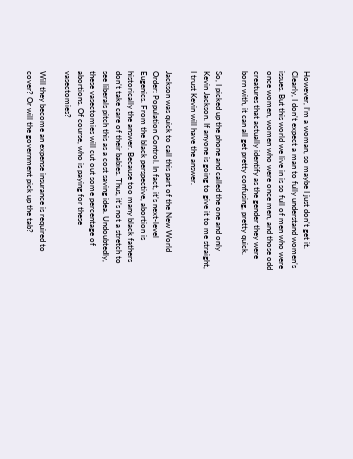However, I’m a woman, so maybe I just don’t get it. Clearly, I don’t expect a man to fully understand women’s issues. But this world we live in is so full of men who were once women, women who were once men, and those odd creatures that actually identify as the gender they were born with, it can all get pretty confusing, pretty quick.

So, I picked up the phone and called the one and only Kevin Jackson. If anyone is going to give it to me straight, I trust Kevin will have the answer.

Jackson was quick to call this part of the New World Order: Population Control. In fact, it’s next-level Eugenics. From the black perspective, abortion is historically the answer. Because too many black fathers don’t take care of their babies. Thus, it’s not a stretch to see liberals pitch this as a cost saving idea. Undoubtedly, these vasectomies will cut out some percentage of abortions. Of course, who is paying for these vasectomies?

Will they become an expense insurance is required to cover? Or will the government pick up the tab?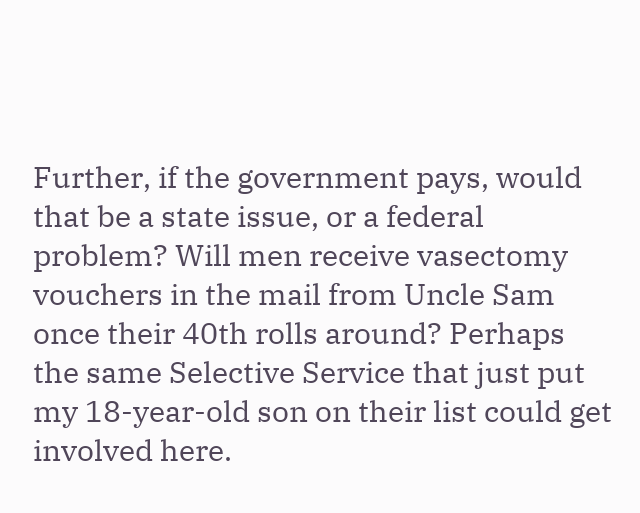Further, if the government pays, would that be a state issue, or a federal problem? Will men receive vasectomy vouchers in the mail from Uncle Sam once their 40th rolls around? Perhaps the same Selective Service that just put my 18-year-old son on their list could get involved here.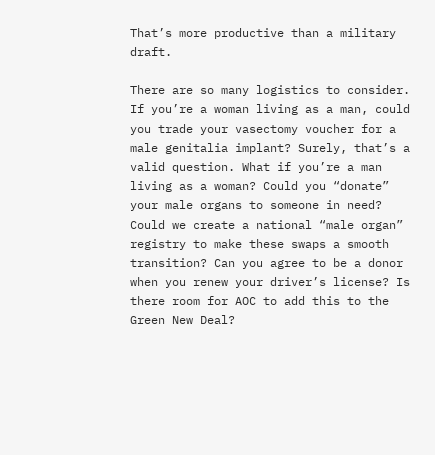That’s more productive than a military draft.

There are so many logistics to consider. If you’re a woman living as a man, could you trade your vasectomy voucher for a male genitalia implant? Surely, that’s a valid question. What if you’re a man living as a woman? Could you “donate” your male organs to someone in need? Could we create a national “male organ” registry to make these swaps a smooth transition? Can you agree to be a donor when you renew your driver’s license? Is there room for AOC to add this to the Green New Deal?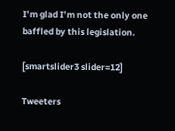I’m glad I’m not the only one baffled by this legislation.

[smartslider3 slider=12]

Tweeters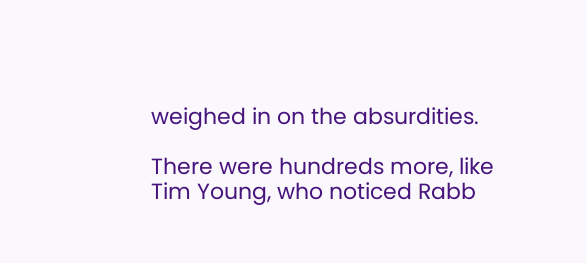weighed in on the absurdities.

There were hundreds more, like Tim Young, who noticed Rabb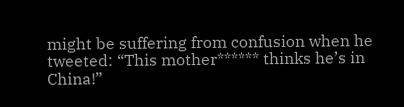might be suffering from confusion when he tweeted: “This mother****** thinks he’s in China!”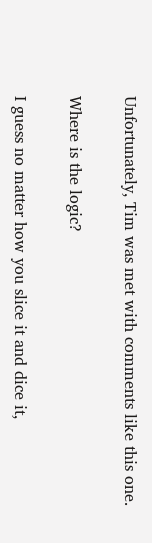Unfortunately, Tim was met with comments like this one.

Where is the logic?

I guess no matter how you slice it and dice it,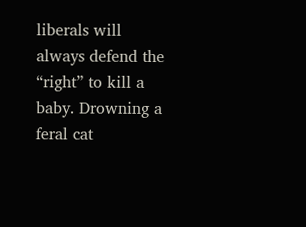liberals will always defend the “right” to kill a baby. Drowning a feral cat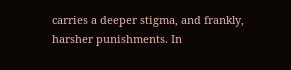carries a deeper stigma, and frankly, harsher punishments. In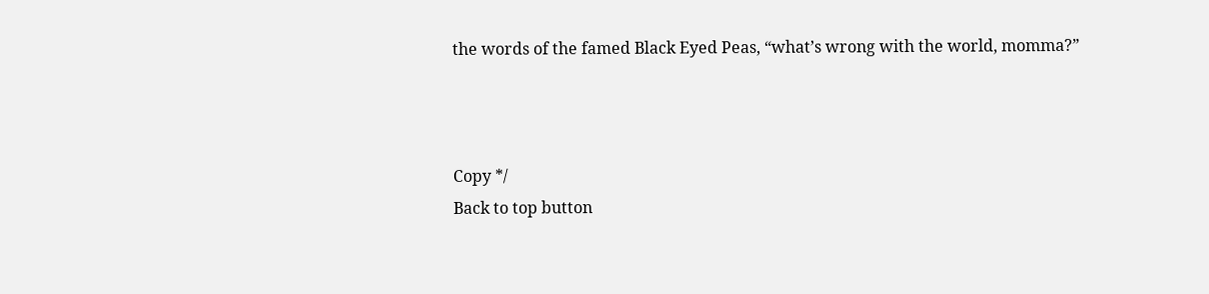the words of the famed Black Eyed Peas, “what’s wrong with the world, momma?”



Copy */
Back to top button